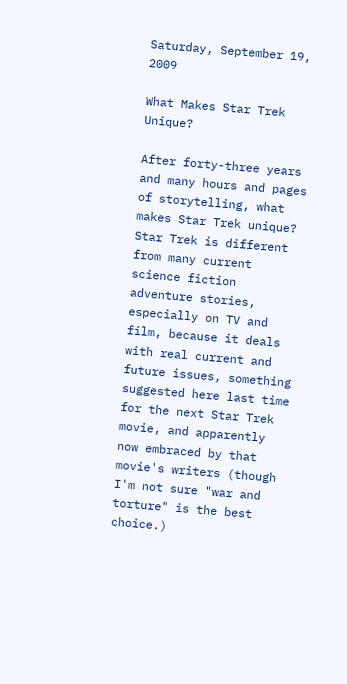Saturday, September 19, 2009

What Makes Star Trek Unique?

After forty-three years and many hours and pages of storytelling, what makes Star Trek unique? Star Trek is different from many current science fiction adventure stories, especially on TV and film, because it deals with real current and future issues, something suggested here last time for the next Star Trek movie, and apparently now embraced by that movie's writers (though I'm not sure "war and torture" is the best choice.)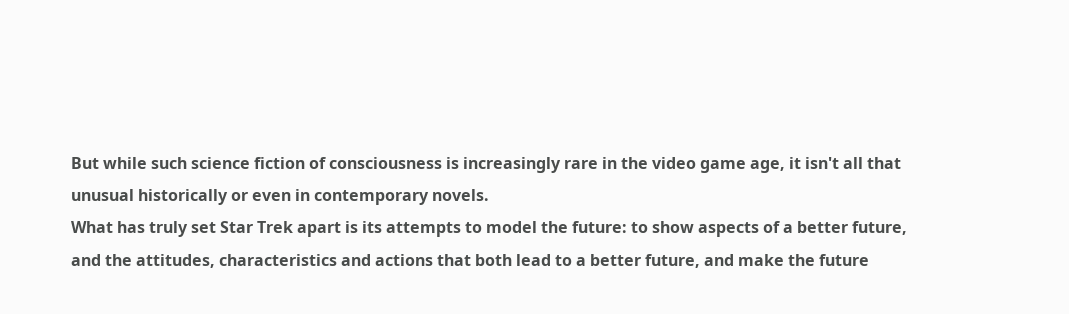But while such science fiction of consciousness is increasingly rare in the video game age, it isn't all that unusual historically or even in contemporary novels.
What has truly set Star Trek apart is its attempts to model the future: to show aspects of a better future, and the attitudes, characteristics and actions that both lead to a better future, and make the future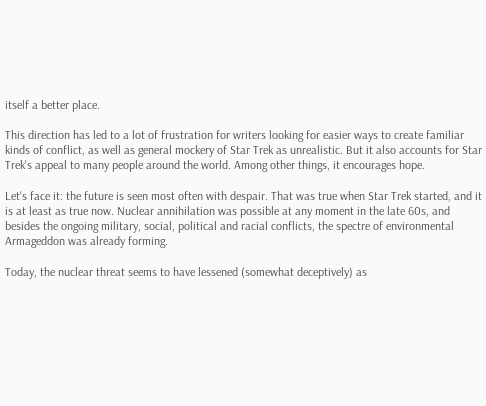itself a better place.

This direction has led to a lot of frustration for writers looking for easier ways to create familiar kinds of conflict, as well as general mockery of Star Trek as unrealistic. But it also accounts for Star Trek's appeal to many people around the world. Among other things, it encourages hope.

Let's face it: the future is seen most often with despair. That was true when Star Trek started, and it is at least as true now. Nuclear annihilation was possible at any moment in the late 60s, and besides the ongoing military, social, political and racial conflicts, the spectre of environmental Armageddon was already forming.

Today, the nuclear threat seems to have lessened (somewhat deceptively) as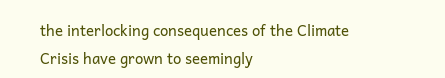the interlocking consequences of the Climate Crisis have grown to seemingly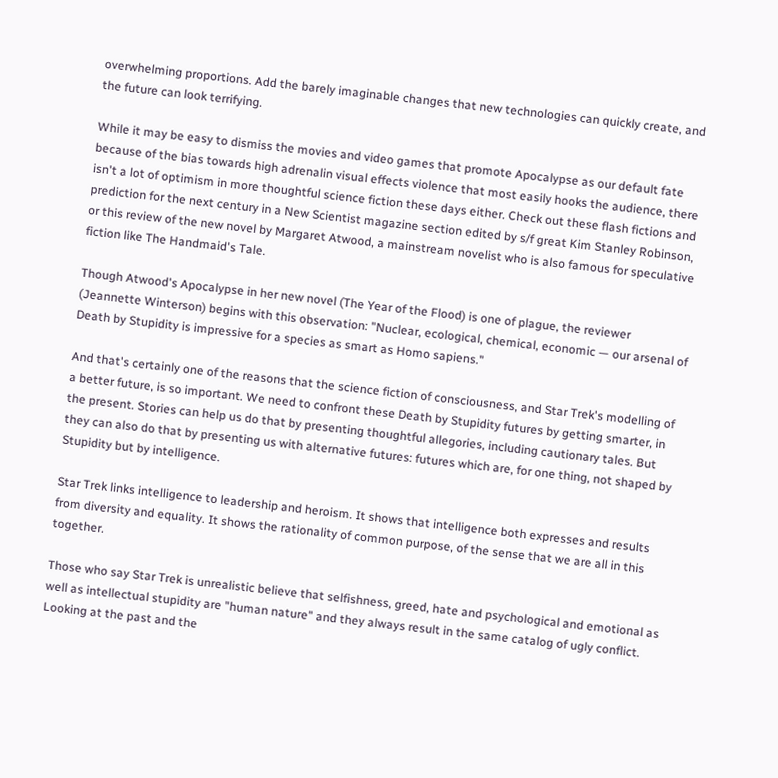overwhelming proportions. Add the barely imaginable changes that new technologies can quickly create, and the future can look terrifying.

While it may be easy to dismiss the movies and video games that promote Apocalypse as our default fate because of the bias towards high adrenalin visual effects violence that most easily hooks the audience, there isn't a lot of optimism in more thoughtful science fiction these days either. Check out these flash fictions and prediction for the next century in a New Scientist magazine section edited by s/f great Kim Stanley Robinson, or this review of the new novel by Margaret Atwood, a mainstream novelist who is also famous for speculative fiction like The Handmaid's Tale.

Though Atwood's Apocalypse in her new novel (The Year of the Flood) is one of plague, the reviewer (Jeannette Winterson) begins with this observation: "Nuclear, ecological, chemical, economic — our arsenal of Death by Stupidity is impressive for a species as smart as Homo sapiens."

And that's certainly one of the reasons that the science fiction of consciousness, and Star Trek's modelling of a better future, is so important. We need to confront these Death by Stupidity futures by getting smarter, in the present. Stories can help us do that by presenting thoughtful allegories, including cautionary tales. But they can also do that by presenting us with alternative futures: futures which are, for one thing, not shaped by Stupidity but by intelligence.

Star Trek links intelligence to leadership and heroism. It shows that intelligence both expresses and results from diversity and equality. It shows the rationality of common purpose, of the sense that we are all in this together.

Those who say Star Trek is unrealistic believe that selfishness, greed, hate and psychological and emotional as well as intellectual stupidity are "human nature" and they always result in the same catalog of ugly conflict. Looking at the past and the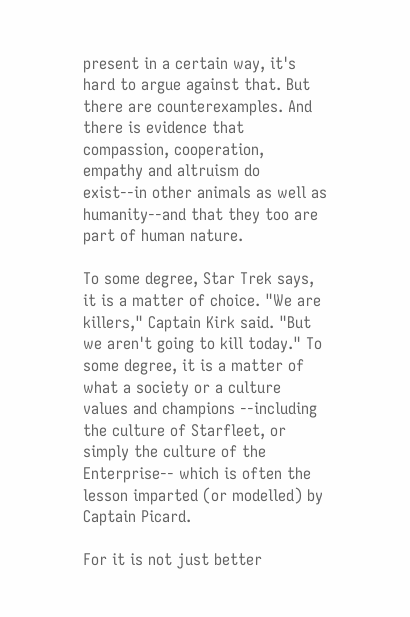present in a certain way, it's hard to argue against that. But there are counterexamples. And there is evidence that compassion, cooperation, empathy and altruism do exist--in other animals as well as humanity--and that they too are part of human nature.

To some degree, Star Trek says, it is a matter of choice. "We are killers," Captain Kirk said. "But we aren't going to kill today." To some degree, it is a matter of what a society or a culture values and champions --including the culture of Starfleet, or simply the culture of the Enterprise-- which is often the lesson imparted (or modelled) by Captain Picard.

For it is not just better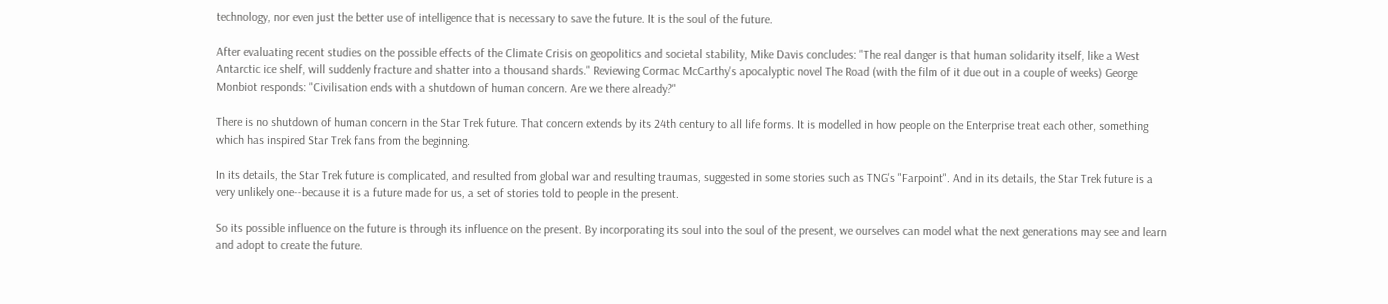technology, nor even just the better use of intelligence that is necessary to save the future. It is the soul of the future.

After evaluating recent studies on the possible effects of the Climate Crisis on geopolitics and societal stability, Mike Davis concludes: "The real danger is that human solidarity itself, like a West Antarctic ice shelf, will suddenly fracture and shatter into a thousand shards." Reviewing Cormac McCarthy's apocalyptic novel The Road (with the film of it due out in a couple of weeks) George Monbiot responds: "Civilisation ends with a shutdown of human concern. Are we there already?"

There is no shutdown of human concern in the Star Trek future. That concern extends by its 24th century to all life forms. It is modelled in how people on the Enterprise treat each other, something which has inspired Star Trek fans from the beginning.

In its details, the Star Trek future is complicated, and resulted from global war and resulting traumas, suggested in some stories such as TNG's "Farpoint". And in its details, the Star Trek future is a very unlikely one--because it is a future made for us, a set of stories told to people in the present.

So its possible influence on the future is through its influence on the present. By incorporating its soul into the soul of the present, we ourselves can model what the next generations may see and learn and adopt to create the future.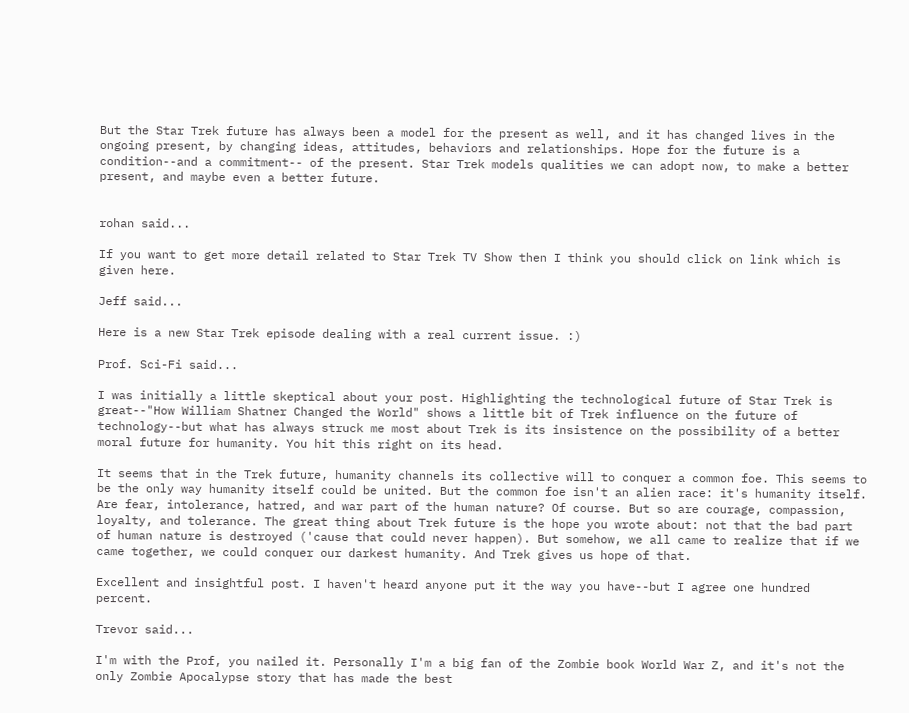But the Star Trek future has always been a model for the present as well, and it has changed lives in the ongoing present, by changing ideas, attitudes, behaviors and relationships. Hope for the future is a condition--and a commitment-- of the present. Star Trek models qualities we can adopt now, to make a better present, and maybe even a better future.


rohan said...

If you want to get more detail related to Star Trek TV Show then I think you should click on link which is given here.

Jeff said...

Here is a new Star Trek episode dealing with a real current issue. :)

Prof. Sci-Fi said...

I was initially a little skeptical about your post. Highlighting the technological future of Star Trek is great--"How William Shatner Changed the World" shows a little bit of Trek influence on the future of technology--but what has always struck me most about Trek is its insistence on the possibility of a better moral future for humanity. You hit this right on its head.

It seems that in the Trek future, humanity channels its collective will to conquer a common foe. This seems to be the only way humanity itself could be united. But the common foe isn't an alien race: it's humanity itself. Are fear, intolerance, hatred, and war part of the human nature? Of course. But so are courage, compassion, loyalty, and tolerance. The great thing about Trek future is the hope you wrote about: not that the bad part of human nature is destroyed ('cause that could never happen). But somehow, we all came to realize that if we came together, we could conquer our darkest humanity. And Trek gives us hope of that.

Excellent and insightful post. I haven't heard anyone put it the way you have--but I agree one hundred percent.

Trevor said...

I'm with the Prof, you nailed it. Personally I'm a big fan of the Zombie book World War Z, and it's not the only Zombie Apocalypse story that has made the best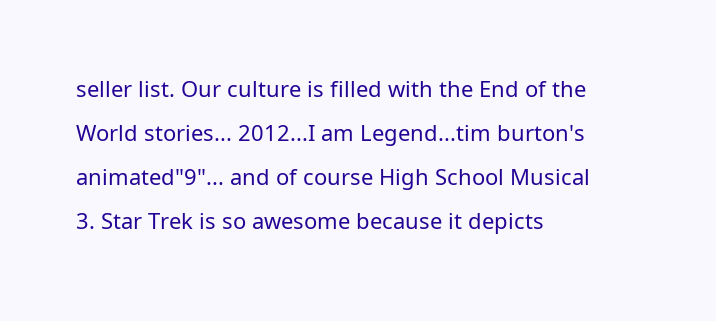seller list. Our culture is filled with the End of the World stories... 2012...I am Legend...tim burton's animated"9"... and of course High School Musical 3. Star Trek is so awesome because it depicts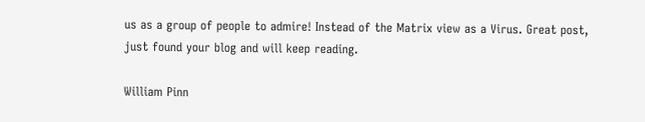us as a group of people to admire! Instead of the Matrix view as a Virus. Great post, just found your blog and will keep reading.

William Pinn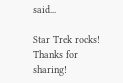said...

Star Trek rocks! Thanks for sharing!